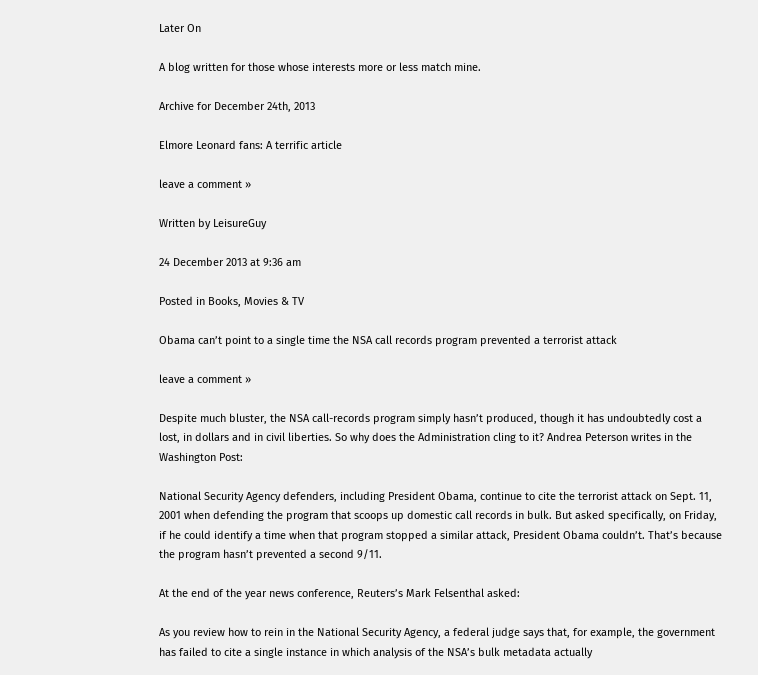Later On

A blog written for those whose interests more or less match mine.

Archive for December 24th, 2013

Elmore Leonard fans: A terrific article

leave a comment »

Written by LeisureGuy

24 December 2013 at 9:36 am

Posted in Books, Movies & TV

Obama can’t point to a single time the NSA call records program prevented a terrorist attack

leave a comment »

Despite much bluster, the NSA call-records program simply hasn’t produced, though it has undoubtedly cost a lost, in dollars and in civil liberties. So why does the Administration cling to it? Andrea Peterson writes in the Washington Post:

National Security Agency defenders, including President Obama, continue to cite the terrorist attack on Sept. 11, 2001 when defending the program that scoops up domestic call records in bulk. But asked specifically, on Friday, if he could identify a time when that program stopped a similar attack, President Obama couldn’t. That’s because the program hasn’t prevented a second 9/11.

At the end of the year news conference, Reuters’s Mark Felsenthal asked:

As you review how to rein in the National Security Agency, a federal judge says that, for example, the government has failed to cite a single instance in which analysis of the NSA’s bulk metadata actually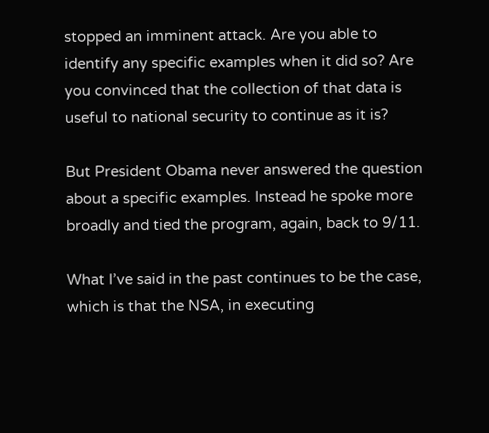stopped an imminent attack. Are you able to identify any specific examples when it did so? Are you convinced that the collection of that data is useful to national security to continue as it is?

But President Obama never answered the question about a specific examples. Instead he spoke more broadly and tied the program, again, back to 9/11.

What I’ve said in the past continues to be the case, which is that the NSA, in executing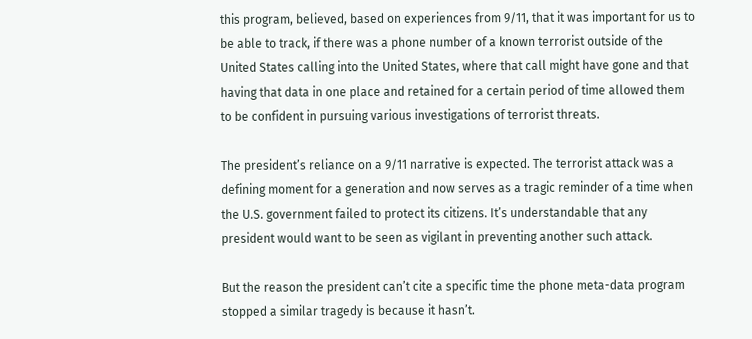this program, believed, based on experiences from 9/11, that it was important for us to be able to track, if there was a phone number of a known terrorist outside of the United States calling into the United States, where that call might have gone and that having that data in one place and retained for a certain period of time allowed them to be confident in pursuing various investigations of terrorist threats.

The president’s reliance on a 9/11 narrative is expected. The terrorist attack was a defining moment for a generation and now serves as a tragic reminder of a time when the U.S. government failed to protect its citizens. It’s understandable that any president would want to be seen as vigilant in preventing another such attack.

But the reason the president can’t cite a specific time the phone meta-data program stopped a similar tragedy is because it hasn’t.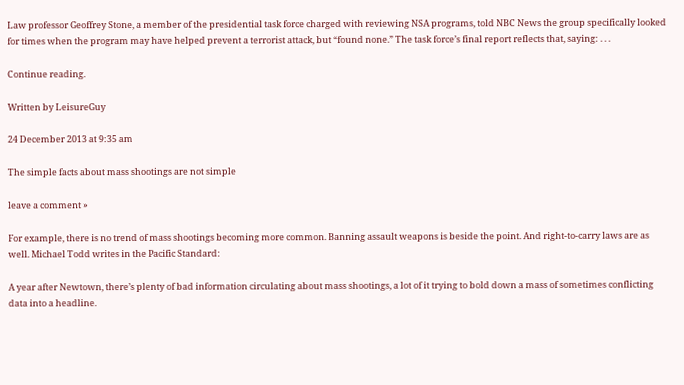Law professor Geoffrey Stone, a member of the presidential task force charged with reviewing NSA programs, told NBC News the group specifically looked for times when the program may have helped prevent a terrorist attack, but “found none.” The task force’s final report reflects that, saying: . . .

Continue reading.

Written by LeisureGuy

24 December 2013 at 9:35 am

The simple facts about mass shootings are not simple

leave a comment »

For example, there is no trend of mass shootings becoming more common. Banning assault weapons is beside the point. And right-to-carry laws are as well. Michael Todd writes in the Pacific Standard:

A year after Newtown, there’s plenty of bad information circulating about mass shootings, a lot of it trying to bold down a mass of sometimes conflicting data into a headline.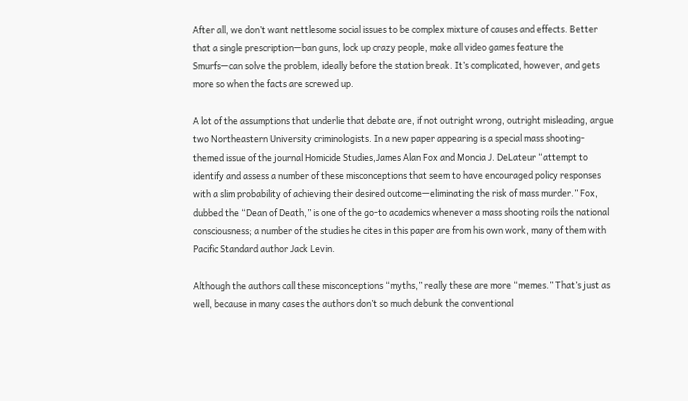After all, we don’t want nettlesome social issues to be complex mixture of causes and effects. Better that a single prescription—ban guns, lock up crazy people, make all video games feature the Smurfs—can solve the problem, ideally before the station break. It’s complicated, however, and gets more so when the facts are screwed up.

A lot of the assumptions that underlie that debate are, if not outright wrong, outright misleading, argue two Northeastern University criminologists. In a new paper appearing is a special mass shooting-themed issue of the journal Homicide Studies,James Alan Fox and Moncia J. DeLateur “attempt to identify and assess a number of these misconceptions that seem to have encouraged policy responses with a slim probability of achieving their desired outcome—eliminating the risk of mass murder.” Fox, dubbed the “Dean of Death,” is one of the go-to academics whenever a mass shooting roils the national consciousness; a number of the studies he cites in this paper are from his own work, many of them with Pacific Standard author Jack Levin.

Although the authors call these misconceptions “myths,” really these are more “memes.” That’s just as well, because in many cases the authors don’t so much debunk the conventional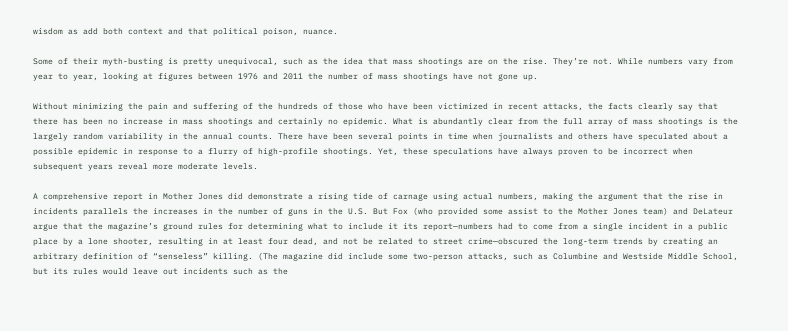wisdom as add both context and that political poison, nuance.

Some of their myth-busting is pretty unequivocal, such as the idea that mass shootings are on the rise. They’re not. While numbers vary from year to year, looking at figures between 1976 and 2011 the number of mass shootings have not gone up.

Without minimizing the pain and suffering of the hundreds of those who have been victimized in recent attacks, the facts clearly say that there has been no increase in mass shootings and certainly no epidemic. What is abundantly clear from the full array of mass shootings is the largely random variability in the annual counts. There have been several points in time when journalists and others have speculated about a possible epidemic in response to a flurry of high-profile shootings. Yet, these speculations have always proven to be incorrect when subsequent years reveal more moderate levels.

A comprehensive report in Mother Jones did demonstrate a rising tide of carnage using actual numbers, making the argument that the rise in incidents parallels the increases in the number of guns in the U.S. But Fox (who provided some assist to the Mother Jones team) and DeLateur argue that the magazine’s ground rules for determining what to include it its report—numbers had to come from a single incident in a public place by a lone shooter, resulting in at least four dead, and not be related to street crime—obscured the long-term trends by creating an arbitrary definition of “senseless” killing. (The magazine did include some two-person attacks, such as Columbine and Westside Middle School, but its rules would leave out incidents such as the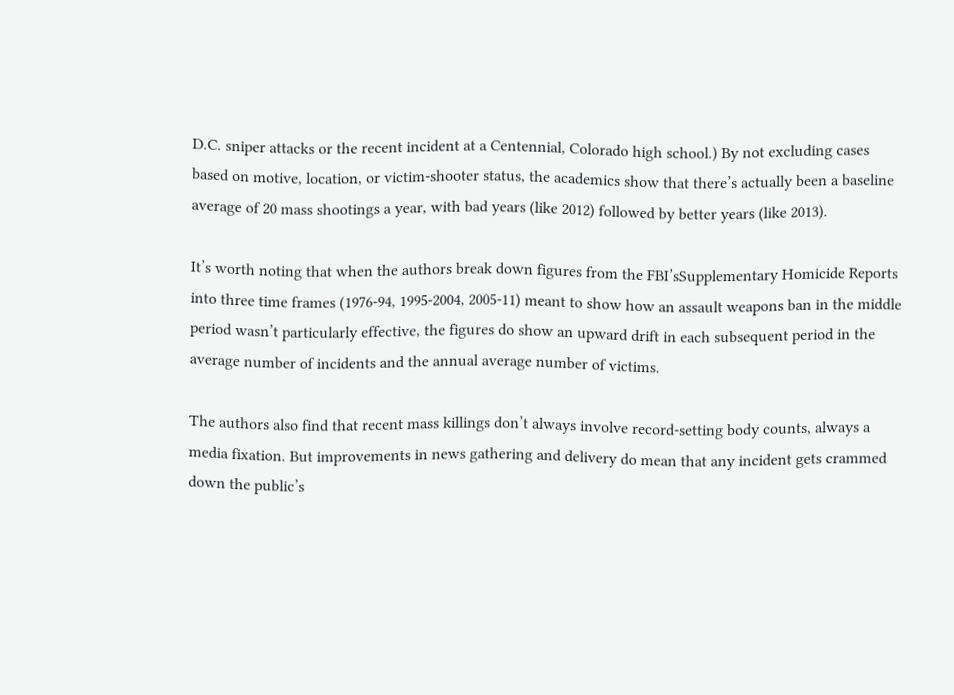D.C. sniper attacks or the recent incident at a Centennial, Colorado high school.) By not excluding cases based on motive, location, or victim-shooter status, the academics show that there’s actually been a baseline average of 20 mass shootings a year, with bad years (like 2012) followed by better years (like 2013).

It’s worth noting that when the authors break down figures from the FBI’sSupplementary Homicide Reports into three time frames (1976-94, 1995-2004, 2005-11) meant to show how an assault weapons ban in the middle period wasn’t particularly effective, the figures do show an upward drift in each subsequent period in the average number of incidents and the annual average number of victims.

The authors also find that recent mass killings don’t always involve record-setting body counts, always a media fixation. But improvements in news gathering and delivery do mean that any incident gets crammed down the public’s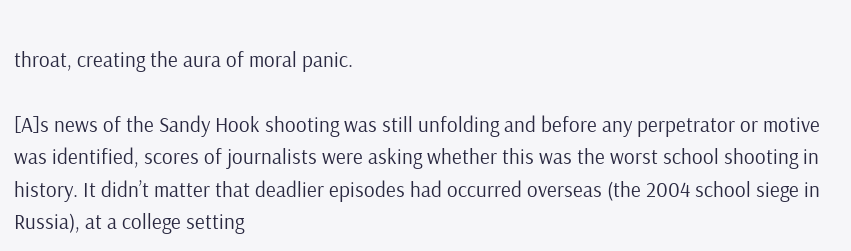throat, creating the aura of moral panic.

[A]s news of the Sandy Hook shooting was still unfolding and before any perpetrator or motive was identified, scores of journalists were asking whether this was the worst school shooting in history. It didn’t matter that deadlier episodes had occurred overseas (the 2004 school siege in Russia), at a college setting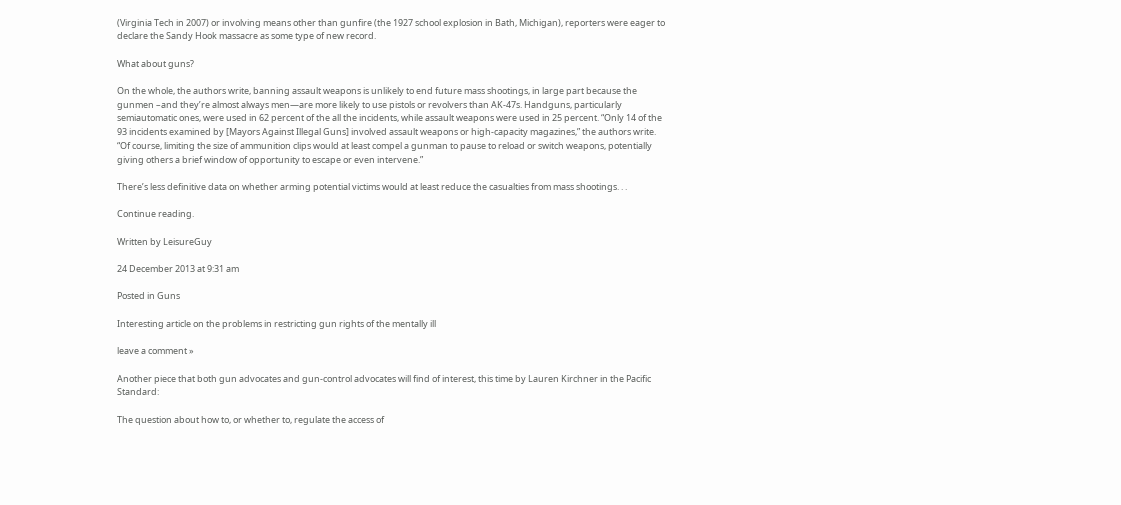(Virginia Tech in 2007) or involving means other than gunfire (the 1927 school explosion in Bath, Michigan), reporters were eager to declare the Sandy Hook massacre as some type of new record.

What about guns?

On the whole, the authors write, banning assault weapons is unlikely to end future mass shootings, in large part because the gunmen –and they’re almost always men—are more likely to use pistols or revolvers than AK-47s. Handguns, particularly semiautomatic ones, were used in 62 percent of the all the incidents, while assault weapons were used in 25 percent. “Only 14 of the 93 incidents examined by [Mayors Against Illegal Guns] involved assault weapons or high-capacity magazines,” the authors write. “Of course, limiting the size of ammunition clips would at least compel a gunman to pause to reload or switch weapons, potentially giving others a brief window of opportunity to escape or even intervene.”

There’s less definitive data on whether arming potential victims would at least reduce the casualties from mass shootings. . .

Continue reading.

Written by LeisureGuy

24 December 2013 at 9:31 am

Posted in Guns

Interesting article on the problems in restricting gun rights of the mentally ill

leave a comment »

Another piece that both gun advocates and gun-control advocates will find of interest, this time by Lauren Kirchner in the Pacific Standard:

The question about how to, or whether to, regulate the access of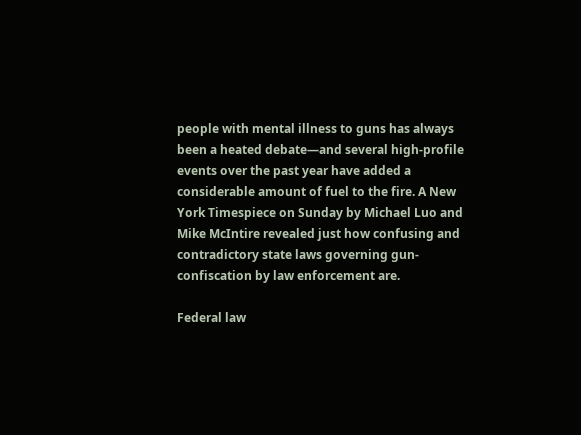people with mental illness to guns has always been a heated debate—and several high-profile events over the past year have added a considerable amount of fuel to the fire. A New York Timespiece on Sunday by Michael Luo and Mike McIntire revealed just how confusing and contradictory state laws governing gun-confiscation by law enforcement are.

Federal law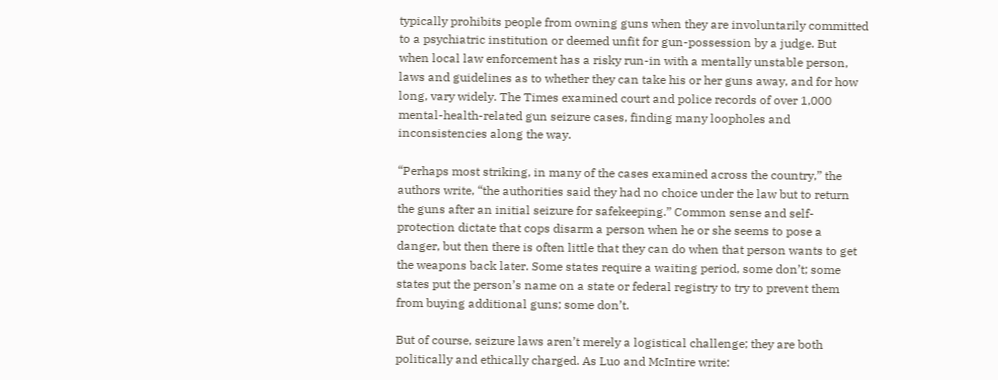typically prohibits people from owning guns when they are involuntarily committed to a psychiatric institution or deemed unfit for gun-possession by a judge. But when local law enforcement has a risky run-in with a mentally unstable person, laws and guidelines as to whether they can take his or her guns away, and for how long, vary widely. The Times examined court and police records of over 1,000 mental-health-related gun seizure cases, finding many loopholes and inconsistencies along the way.

“Perhaps most striking, in many of the cases examined across the country,” the authors write, “the authorities said they had no choice under the law but to return the guns after an initial seizure for safekeeping.” Common sense and self-protection dictate that cops disarm a person when he or she seems to pose a danger, but then there is often little that they can do when that person wants to get the weapons back later. Some states require a waiting period, some don’t; some states put the person’s name on a state or federal registry to try to prevent them from buying additional guns; some don’t.

But of course, seizure laws aren’t merely a logistical challenge; they are both politically and ethically charged. As Luo and McIntire write: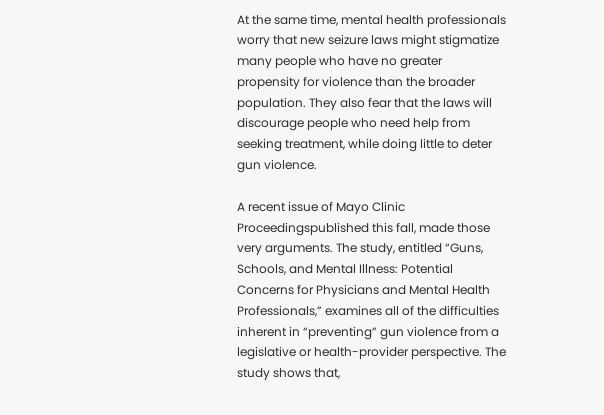At the same time, mental health professionals worry that new seizure laws might stigmatize many people who have no greater propensity for violence than the broader population. They also fear that the laws will discourage people who need help from seeking treatment, while doing little to deter gun violence.

A recent issue of Mayo Clinic Proceedingspublished this fall, made those very arguments. The study, entitled “Guns, Schools, and Mental Illness: Potential Concerns for Physicians and Mental Health Professionals,” examines all of the difficulties inherent in “preventing” gun violence from a legislative or health-provider perspective. The study shows that,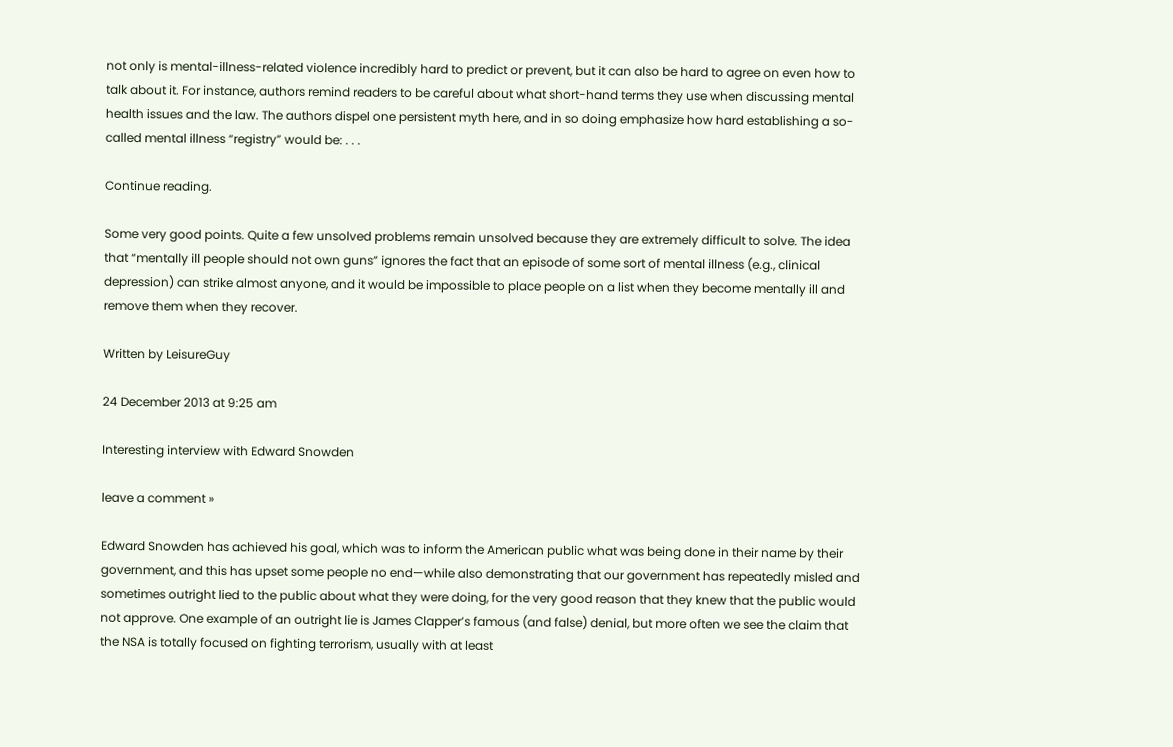not only is mental-illness-related violence incredibly hard to predict or prevent, but it can also be hard to agree on even how to talk about it. For instance, authors remind readers to be careful about what short-hand terms they use when discussing mental health issues and the law. The authors dispel one persistent myth here, and in so doing emphasize how hard establishing a so-called mental illness “registry” would be: . . .

Continue reading.

Some very good points. Quite a few unsolved problems remain unsolved because they are extremely difficult to solve. The idea that “mentally ill people should not own guns” ignores the fact that an episode of some sort of mental illness (e.g., clinical depression) can strike almost anyone, and it would be impossible to place people on a list when they become mentally ill and remove them when they recover.

Written by LeisureGuy

24 December 2013 at 9:25 am

Interesting interview with Edward Snowden

leave a comment »

Edward Snowden has achieved his goal, which was to inform the American public what was being done in their name by their government, and this has upset some people no end—while also demonstrating that our government has repeatedly misled and sometimes outright lied to the public about what they were doing, for the very good reason that they knew that the public would not approve. One example of an outright lie is James Clapper’s famous (and false) denial, but more often we see the claim that the NSA is totally focused on fighting terrorism, usually with at least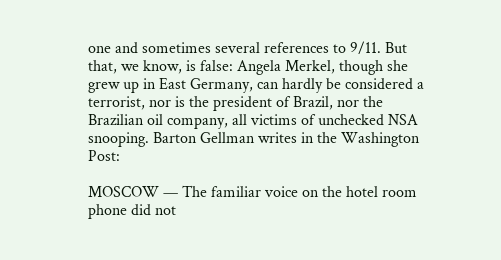one and sometimes several references to 9/11. But that, we know, is false: Angela Merkel, though she grew up in East Germany, can hardly be considered a terrorist, nor is the president of Brazil, nor the Brazilian oil company, all victims of unchecked NSA snooping. Barton Gellman writes in the Washington Post:

MOSCOW — The familiar voice on the hotel room phone did not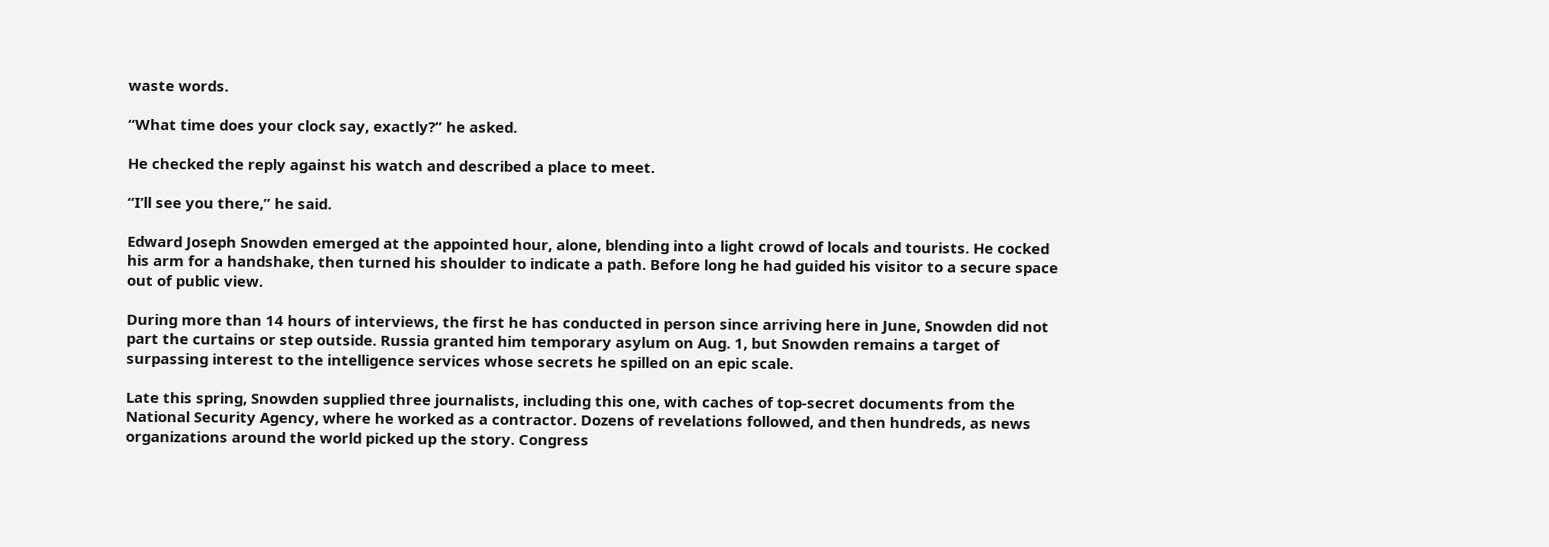waste words.

“What time does your clock say, exactly?” he asked.

He checked the reply against his watch and described a place to meet.

“I’ll see you there,” he said.

Edward Joseph Snowden emerged at the appointed hour, alone, blending into a light crowd of locals and tourists. He cocked his arm for a handshake, then turned his shoulder to indicate a path. Before long he had guided his visitor to a secure space out of public view.

During more than 14 hours of interviews, the first he has conducted in person since arriving here in June, Snowden did not part the curtains or step outside. Russia granted him temporary asylum on Aug. 1, but Snowden remains a target of surpassing interest to the intelligence services whose secrets he spilled on an epic scale.

Late this spring, Snowden supplied three journalists, including this one, with caches of top-secret documents from the National Security Agency, where he worked as a contractor. Dozens of revelations followed, and then hundreds, as news organizations around the world picked up the story. Congress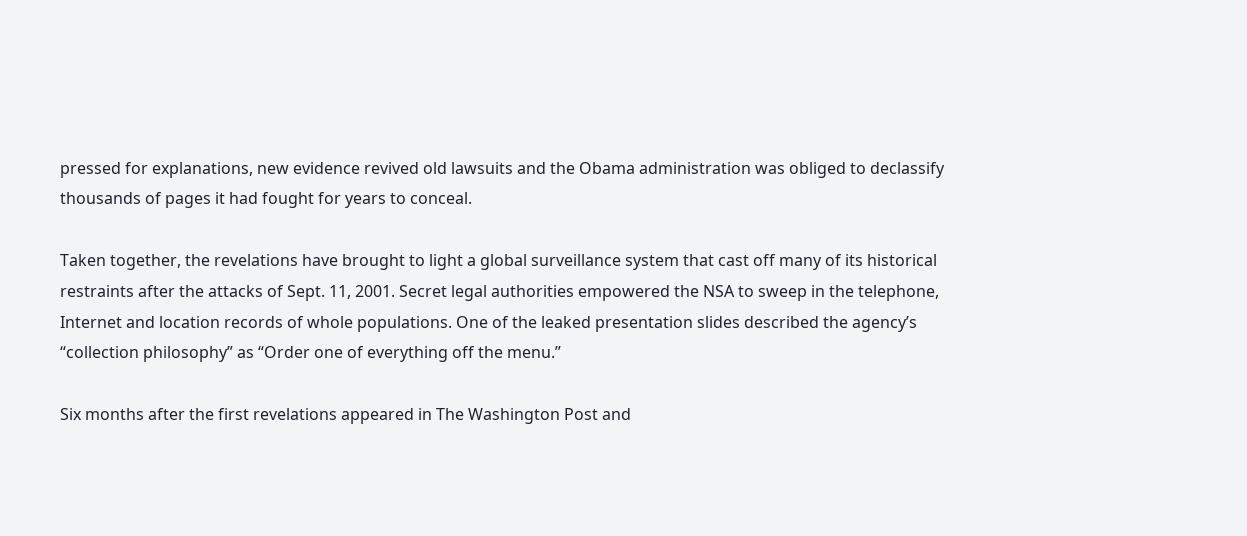pressed for explanations, new evidence revived old lawsuits and the Obama administration was obliged to declassify thousands of pages it had fought for years to conceal.

Taken together, the revelations have brought to light a global surveillance system that cast off many of its historical restraints after the attacks of Sept. 11, 2001. Secret legal authorities empowered the NSA to sweep in the telephone, Internet and location records of whole populations. One of the leaked presentation slides described the agency’s “collection philosophy” as “Order one of everything off the menu.”

Six months after the first revelations appeared in The Washington Post and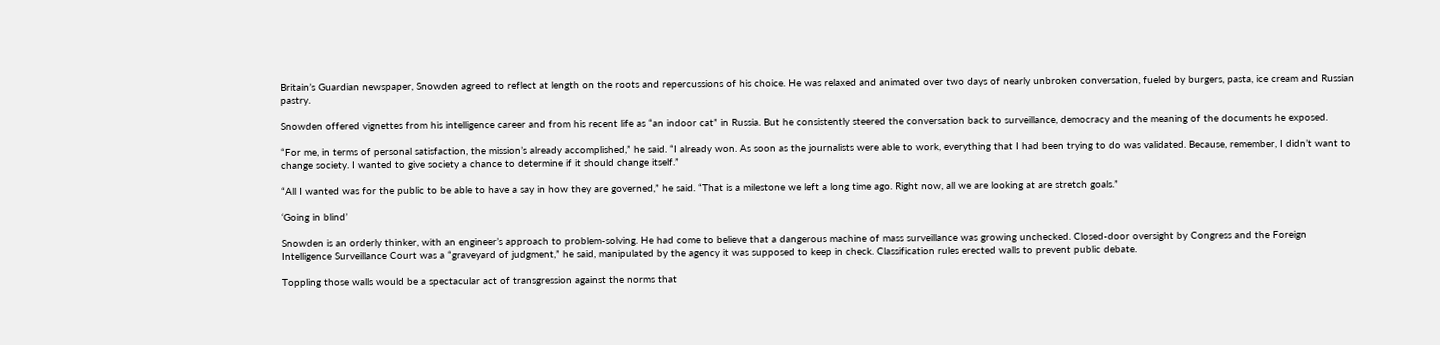Britain’s Guardian newspaper, Snowden agreed to reflect at length on the roots and repercussions of his choice. He was relaxed and animated over two days of nearly unbroken conversation, fueled by burgers, pasta, ice cream and Russian pastry.

Snowden offered vignettes from his intelligence career and from his recent life as “an indoor cat” in Russia. But he consistently steered the conversation back to surveillance, democracy and the meaning of the documents he exposed.

“For me, in terms of personal satisfaction, the mission’s already accomplished,” he said. “I already won. As soon as the journalists were able to work, everything that I had been trying to do was validated. Because, remember, I didn’t want to change society. I wanted to give society a chance to determine if it should change itself.”

“All I wanted was for the public to be able to have a say in how they are governed,” he said. “That is a milestone we left a long time ago. Right now, all we are looking at are stretch goals.”

‘Going in blind’

Snowden is an orderly thinker, with an engineer’s approach to problem-solving. He had come to believe that a dangerous machine of mass surveillance was growing unchecked. Closed-door oversight by Congress and the Foreign Intelligence Surveillance Court was a “graveyard of judgment,” he said, manipulated by the agency it was supposed to keep in check. Classification rules erected walls to prevent public debate.

Toppling those walls would be a spectacular act of transgression against the norms that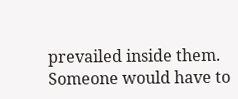prevailed inside them. Someone would have to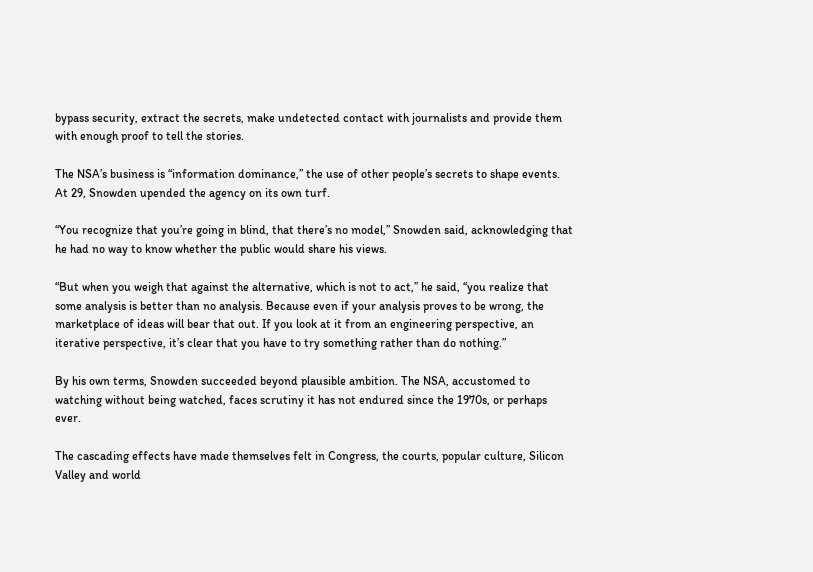bypass security, extract the secrets, make undetected contact with journalists and provide them with enough proof to tell the stories.

The NSA’s business is “information dominance,” the use of other people’s secrets to shape events. At 29, Snowden upended the agency on its own turf.

“You recognize that you’re going in blind, that there’s no model,” Snowden said, acknowledging that he had no way to know whether the public would share his views.

“But when you weigh that against the alternative, which is not to act,” he said, “you realize that some analysis is better than no analysis. Because even if your analysis proves to be wrong, the marketplace of ideas will bear that out. If you look at it from an engineering perspective, an iterative perspective, it’s clear that you have to try something rather than do nothing.”

By his own terms, Snowden succeeded beyond plausible ambition. The NSA, accustomed to watching without being watched, faces scrutiny it has not endured since the 1970s, or perhaps ever.

The cascading effects have made themselves felt in Congress, the courts, popular culture, Silicon Valley and world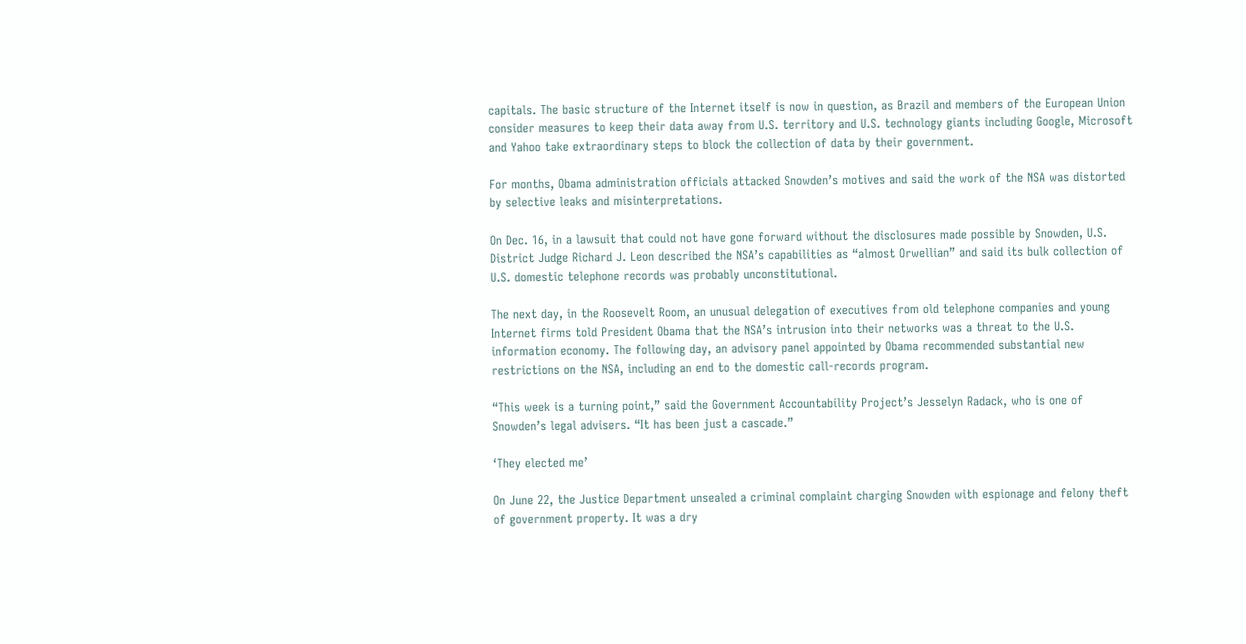capitals. The basic structure of the Internet itself is now in question, as Brazil and members of the European Union consider measures to keep their data away from U.S. territory and U.S. technology giants including Google, Microsoft and Yahoo take extraordinary steps to block the collection of data by their government.

For months, Obama administration officials attacked Snowden’s motives and said the work of the NSA was distorted by selective leaks and misinterpretations.

On Dec. 16, in a lawsuit that could not have gone forward without the disclosures made possible by Snowden, U.S. District Judge Richard J. Leon described the NSA’s capabilities as “almost Orwellian” and said its bulk collection of U.S. domestic telephone records was probably unconstitutional.

The next day, in the Roosevelt Room, an unusual delegation of executives from old telephone companies and young Internet firms told President Obama that the NSA’s intrusion into their networks was a threat to the U.S. information economy. The following day, an advisory panel appointed by Obama recommended substantial new restrictions on the NSA, including an end to the domestic call-records program.

“This week is a turning point,” said the Government Accountability Project’s Jesselyn Radack, who is one of Snowden’s legal advisers. “It has been just a cascade.”

‘They elected me’

On June 22, the Justice Department unsealed a criminal complaint charging Snowden with espionage and felony theft of government property. It was a dry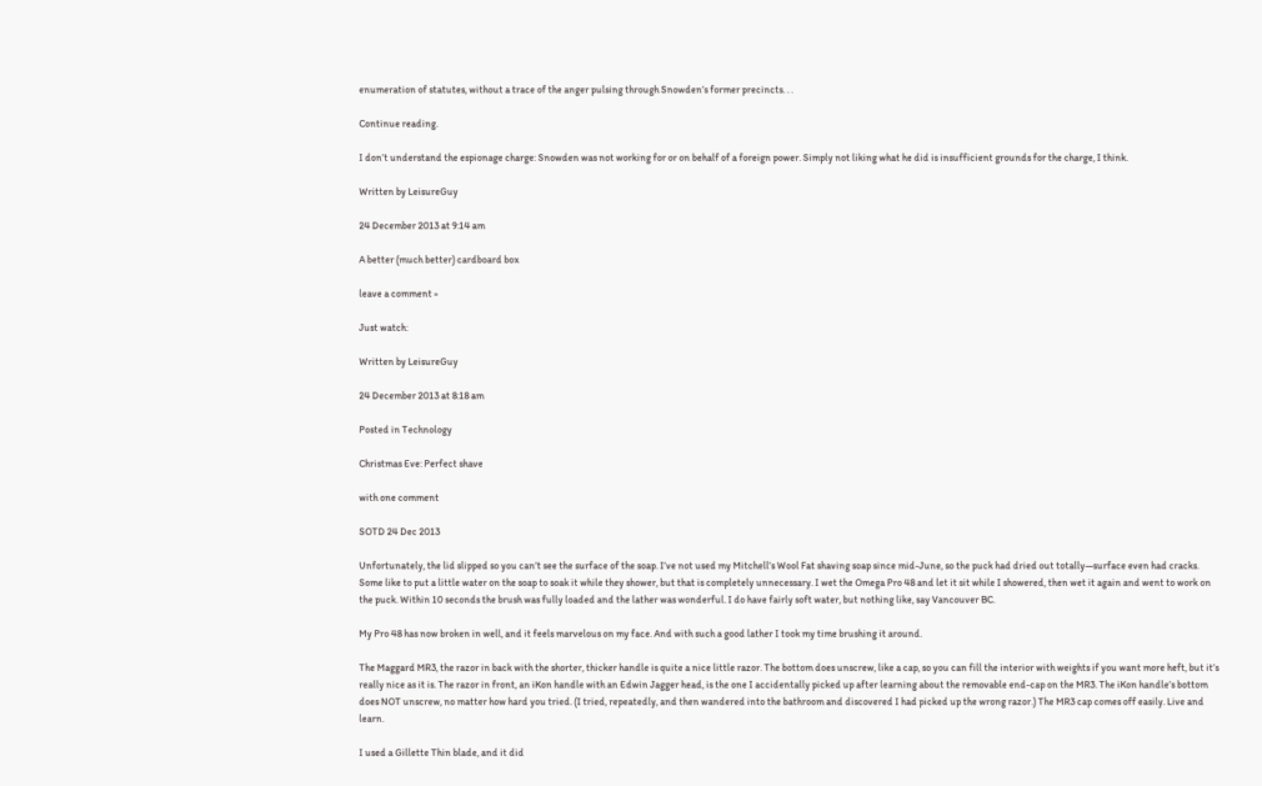enumeration of statutes, without a trace of the anger pulsing through Snowden’s former precincts. . .

Continue reading.

I don’t understand the espionage charge: Snowden was not working for or on behalf of a foreign power. Simply not liking what he did is insufficient grounds for the charge, I think.

Written by LeisureGuy

24 December 2013 at 9:14 am

A better (much better) cardboard box

leave a comment »

Just watch:

Written by LeisureGuy

24 December 2013 at 8:18 am

Posted in Technology

Christmas Eve: Perfect shave

with one comment

SOTD 24 Dec 2013

Unfortunately, the lid slipped so you can’t see the surface of the soap. I’ve not used my Mitchell’s Wool Fat shaving soap since mid-June, so the puck had dried out totally—surface even had cracks. Some like to put a little water on the soap to soak it while they shower, but that is completely unnecessary. I wet the Omega Pro 48 and let it sit while I showered, then wet it again and went to work on the puck. Within 10 seconds the brush was fully loaded and the lather was wonderful. I do have fairly soft water, but nothing like, say Vancouver BC.

My Pro 48 has now broken in well, and it feels marvelous on my face. And with such a good lather I took my time brushing it around.

The Maggard MR3, the razor in back with the shorter, thicker handle is quite a nice little razor. The bottom does unscrew, like a cap, so you can fill the interior with weights if you want more heft, but it’s really nice as it is. The razor in front, an iKon handle with an Edwin Jagger head, is the one I accidentally picked up after learning about the removable end-cap on the MR3. The iKon handle’s bottom does NOT unscrew, no matter how hard you tried. (I tried, repeatedly, and then wandered into the bathroom and discovered I had picked up the wrong razor.) The MR3 cap comes off easily. Live and learn.

I used a Gillette Thin blade, and it did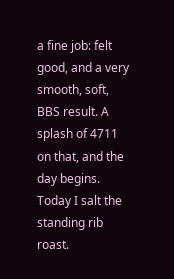a fine job: felt good, and a very smooth, soft, BBS result. A splash of 4711 on that, and the day begins. Today I salt the standing rib roast.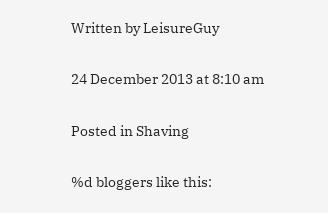Written by LeisureGuy

24 December 2013 at 8:10 am

Posted in Shaving

%d bloggers like this: